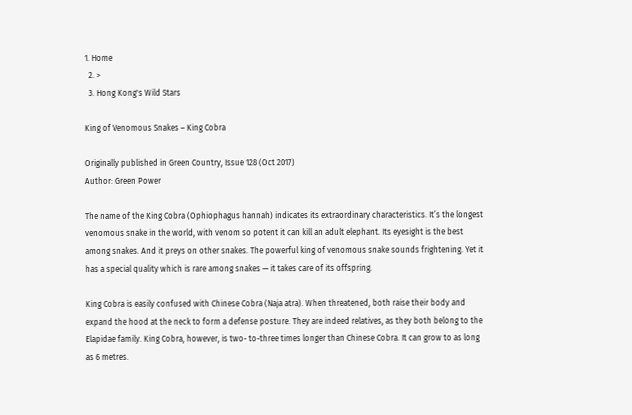1. Home
  2. >
  3. Hong Kong's Wild Stars

King of Venomous Snakes – King Cobra

Originally published in Green Country, Issue 128 (Oct 2017)
Author: Green Power

The name of the King Cobra (Ophiophagus hannah) indicates its extraordinary characteristics. It’s the longest venomous snake in the world, with venom so potent it can kill an adult elephant. Its eyesight is the best among snakes. And it preys on other snakes. The powerful king of venomous snake sounds frightening. Yet it has a special quality which is rare among snakes — it takes care of its offspring.

King Cobra is easily confused with Chinese Cobra (Naja atra). When threatened, both raise their body and expand the hood at the neck to form a defense posture. They are indeed relatives, as they both belong to the Elapidae family. King Cobra, however, is two- to-three times longer than Chinese Cobra. It can grow to as long as 6 metres.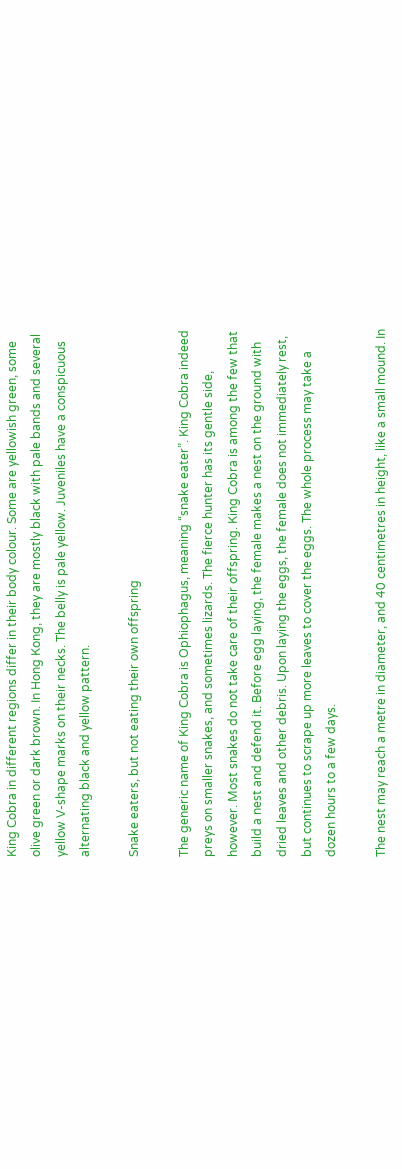King Cobra in different regions differ in their body colour. Some are yellowish green, some olive green or dark brown. In Hong Kong, they are mostly black with pale bands and several yellow V-shape marks on their necks. The belly is pale yellow. Juveniles have a conspicuous alternating black and yellow pattern.

Snake eaters, but not eating their own offspring

The generic name of King Cobra is Ophiophagus, meaning “snake eater”. King Cobra indeed preys on smaller snakes, and sometimes lizards. The fierce hunter has its gentle side, however. Most snakes do not take care of their offspring. King Cobra is among the few that build a nest and defend it. Before egg laying, the female makes a nest on the ground with dried leaves and other debris. Upon laying the eggs, the female does not immediately rest, but continues to scrape up more leaves to cover the eggs. The whole process may take a dozen hours to a few days.

The nest may reach a metre in diameter, and 40 centimetres in height, like a small mound. In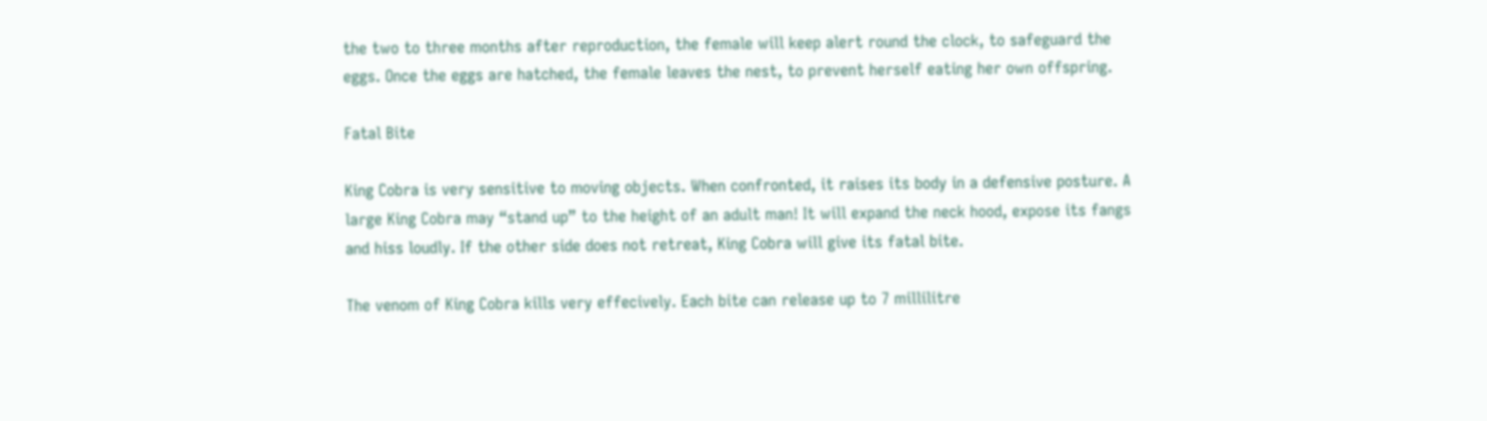the two to three months after reproduction, the female will keep alert round the clock, to safeguard the eggs. Once the eggs are hatched, the female leaves the nest, to prevent herself eating her own offspring.

Fatal Bite

King Cobra is very sensitive to moving objects. When confronted, it raises its body in a defensive posture. A large King Cobra may “stand up” to the height of an adult man! It will expand the neck hood, expose its fangs and hiss loudly. If the other side does not retreat, King Cobra will give its fatal bite.

The venom of King Cobra kills very effecively. Each bite can release up to 7 millilitre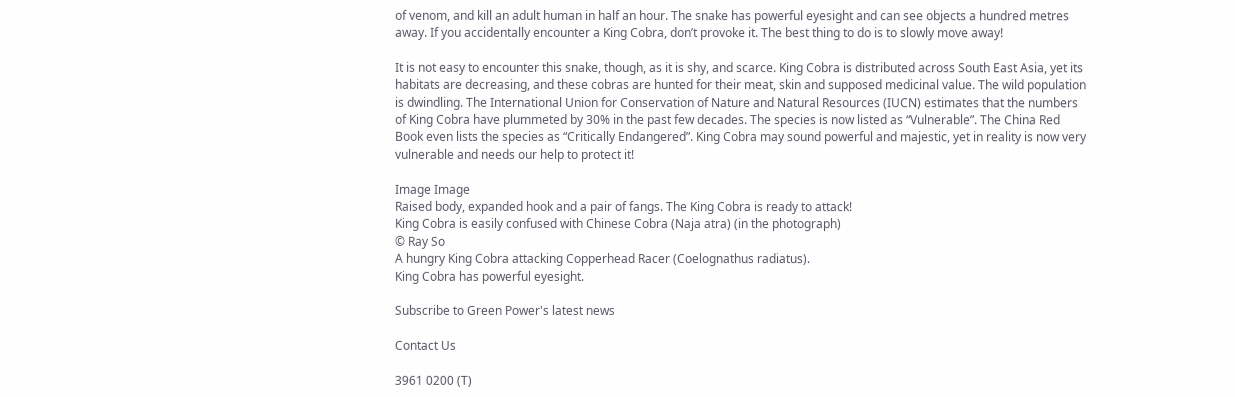of venom, and kill an adult human in half an hour. The snake has powerful eyesight and can see objects a hundred metres away. If you accidentally encounter a King Cobra, don’t provoke it. The best thing to do is to slowly move away!

It is not easy to encounter this snake, though, as it is shy, and scarce. King Cobra is distributed across South East Asia, yet its habitats are decreasing, and these cobras are hunted for their meat, skin and supposed medicinal value. The wild population is dwindling. The International Union for Conservation of Nature and Natural Resources (IUCN) estimates that the numbers of King Cobra have plummeted by 30% in the past few decades. The species is now listed as “Vulnerable”. The China Red Book even lists the species as “Critically Endangered”. King Cobra may sound powerful and majestic, yet in reality is now very vulnerable and needs our help to protect it!

Image Image
Raised body, expanded hook and a pair of fangs. The King Cobra is ready to attack!
King Cobra is easily confused with Chinese Cobra (Naja atra) (in the photograph)
© Ray So
A hungry King Cobra attacking Copperhead Racer (Coelognathus radiatus).
King Cobra has powerful eyesight.

Subscribe to Green Power's latest news

Contact Us

3961 0200 (T)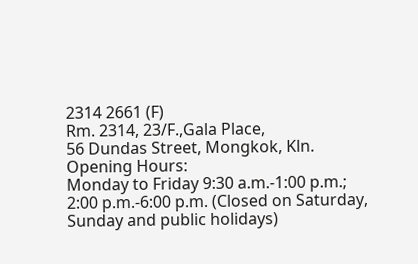2314 2661 (F)
Rm. 2314, 23/F.,Gala Place,
56 Dundas Street, Mongkok, Kln.
Opening Hours:
Monday to Friday 9:30 a.m.-1:00 p.m.;
2:00 p.m.-6:00 p.m. (Closed on Saturday, Sunday and public holidays)